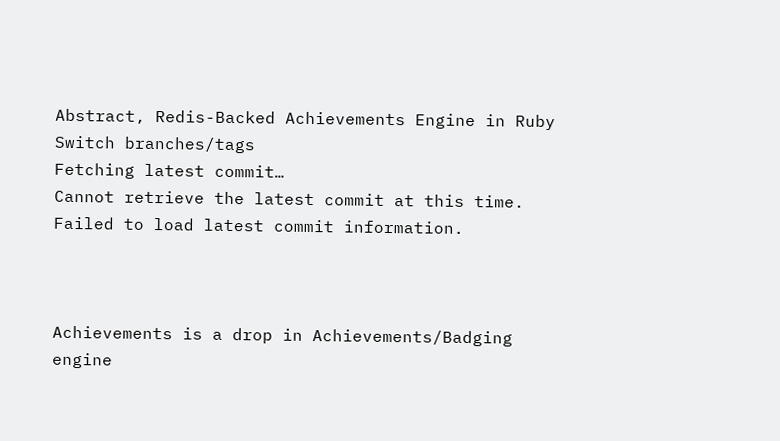Abstract, Redis-Backed Achievements Engine in Ruby
Switch branches/tags
Fetching latest commit…
Cannot retrieve the latest commit at this time.
Failed to load latest commit information.



Achievements is a drop in Achievements/Badging engine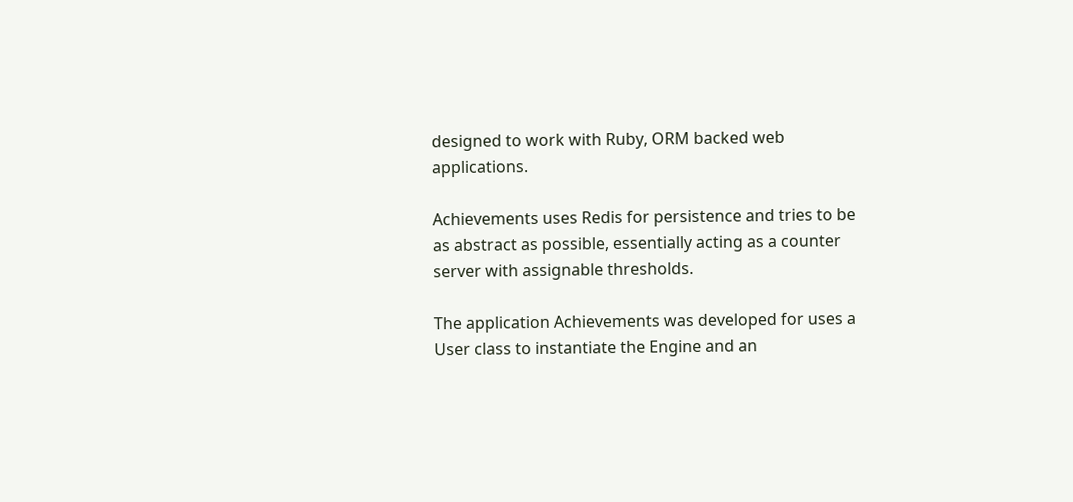designed to work with Ruby, ORM backed web applications.

Achievements uses Redis for persistence and tries to be as abstract as possible, essentially acting as a counter server with assignable thresholds.

The application Achievements was developed for uses a User class to instantiate the Engine and an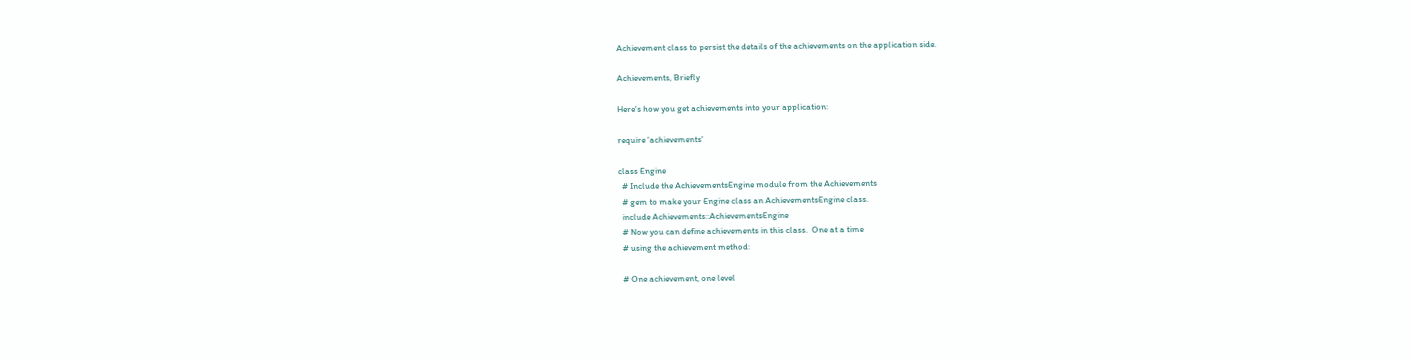Achievement class to persist the details of the achievements on the application side.

Achievements, Briefly

Here's how you get achievements into your application:

require 'achievements'

class Engine
  # Include the AchievementsEngine module from the Achievements
  # gem to make your Engine class an AchievementsEngine class.
  include Achievements::AchievementsEngine
  # Now you can define achievements in this class.  One at a time
  # using the achievement method:

  # One achievement, one level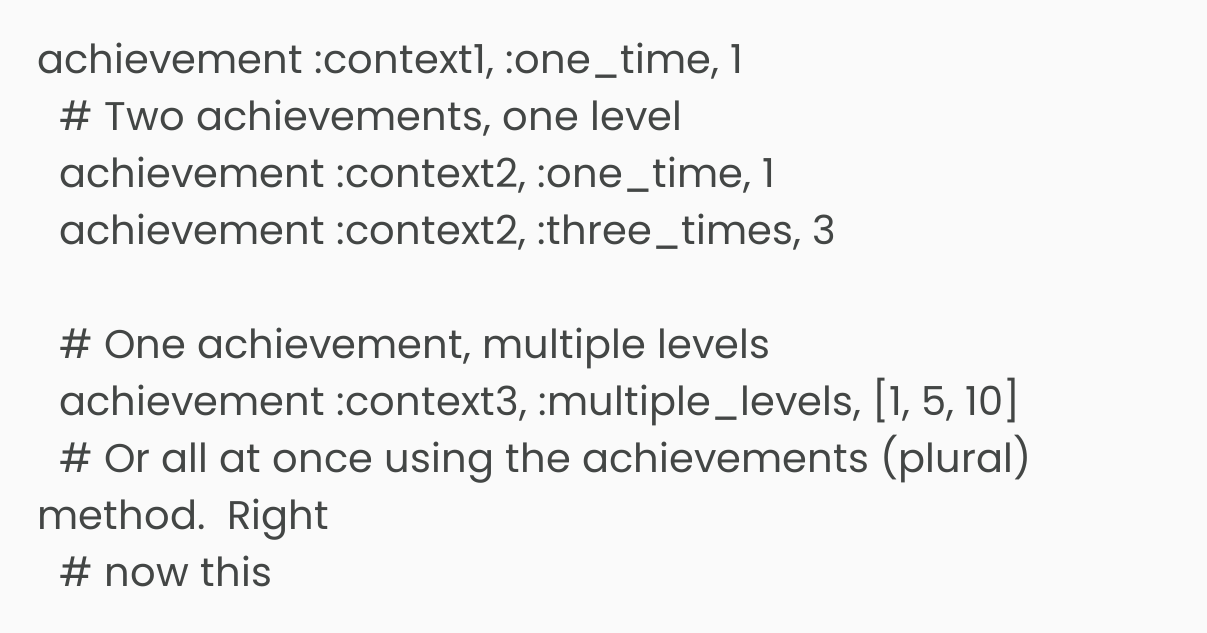achievement :context1, :one_time, 1
  # Two achievements, one level
  achievement :context2, :one_time, 1
  achievement :context2, :three_times, 3

  # One achievement, multiple levels
  achievement :context3, :multiple_levels, [1, 5, 10]
  # Or all at once using the achievements (plural) method.  Right
  # now this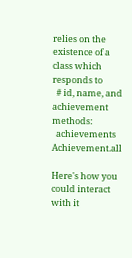relies on the existence of a class which responds to
  # id, name, and achievement methods:
  achievements Achievement.all

Here's how you could interact with it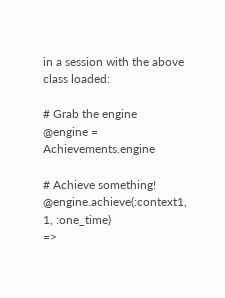in a session with the above class loaded:

# Grab the engine
@engine = Achievements.engine

# Achieve something!
@engine.achieve(:context1, 1, :one_time)
=>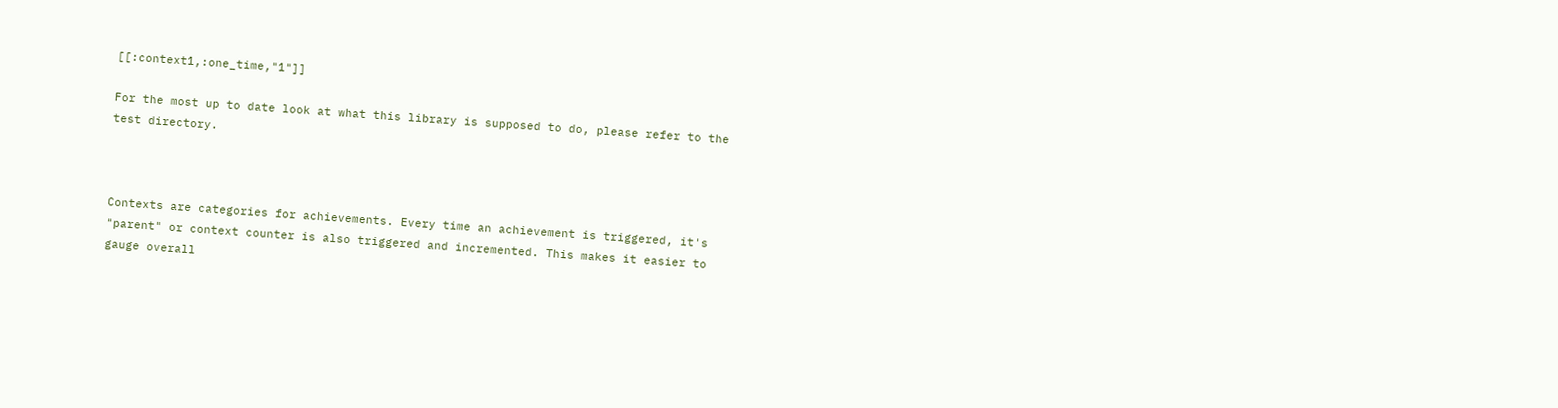[[:context1,:one_time,"1"]]

For the most up to date look at what this library is supposed to do, please refer to the test directory.



Contexts are categories for achievements. Every time an achievement is triggered, it's "parent" or context counter is also triggered and incremented. This makes it easier to gauge overall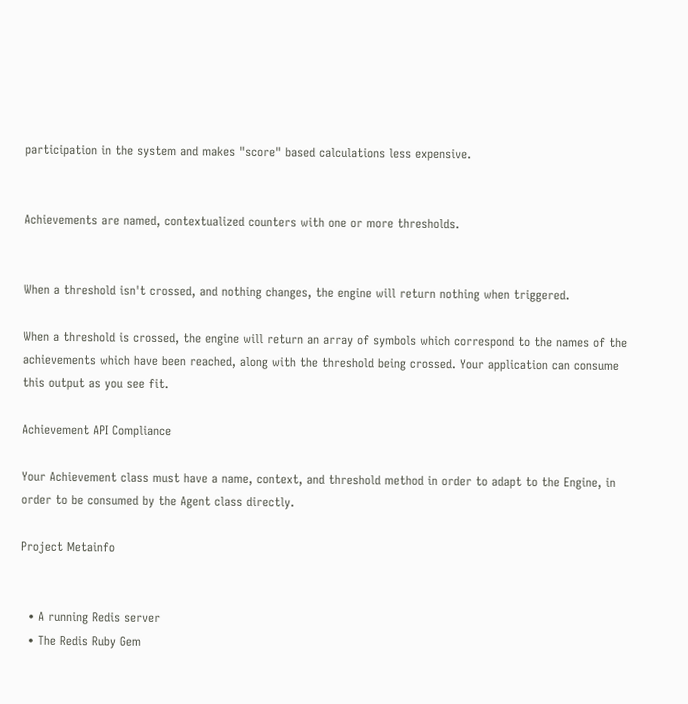participation in the system and makes "score" based calculations less expensive.


Achievements are named, contextualized counters with one or more thresholds.


When a threshold isn't crossed, and nothing changes, the engine will return nothing when triggered.

When a threshold is crossed, the engine will return an array of symbols which correspond to the names of the achievements which have been reached, along with the threshold being crossed. Your application can consume this output as you see fit.

Achievement API Compliance

Your Achievement class must have a name, context, and threshold method in order to adapt to the Engine, in order to be consumed by the Agent class directly.

Project Metainfo


  • A running Redis server
  • The Redis Ruby Gem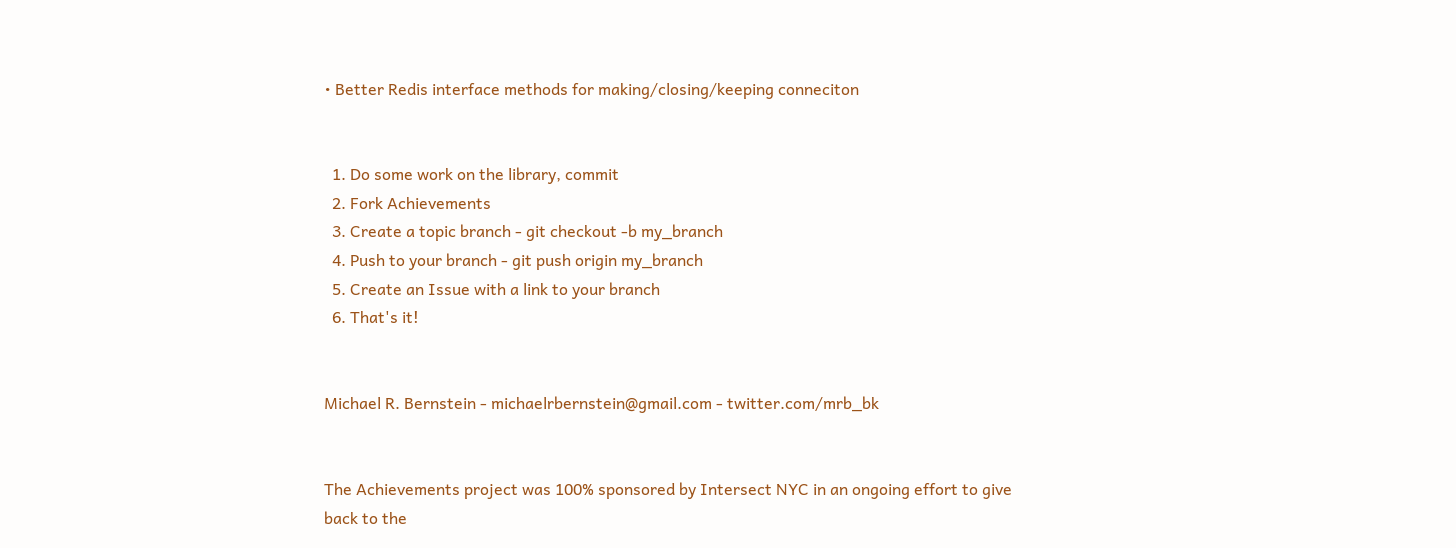• Better Redis interface methods for making/closing/keeping conneciton


  1. Do some work on the library, commit
  2. Fork Achievements
  3. Create a topic branch - git checkout -b my_branch
  4. Push to your branch - git push origin my_branch
  5. Create an Issue with a link to your branch
  6. That's it!


Michael R. Bernstein - michaelrbernstein@gmail.com - twitter.com/mrb_bk


The Achievements project was 100% sponsored by Intersect NYC in an ongoing effort to give back to the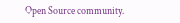Open Source community.